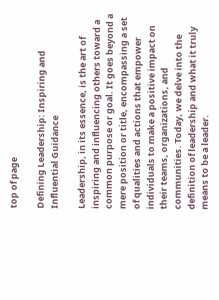top of page

Defining Leadership: Inspiring and Influential Guidance

Leadership, in its essence, is the art of inspiring and influencing others toward a common purpose or goal. It goes beyond a mere position or title, encompassing a set of qualities and actions that empower individuals to make a positive impact on their teams, organizations, and communities. Today, we delve into the definition of leadership and what it truly means to be a leader.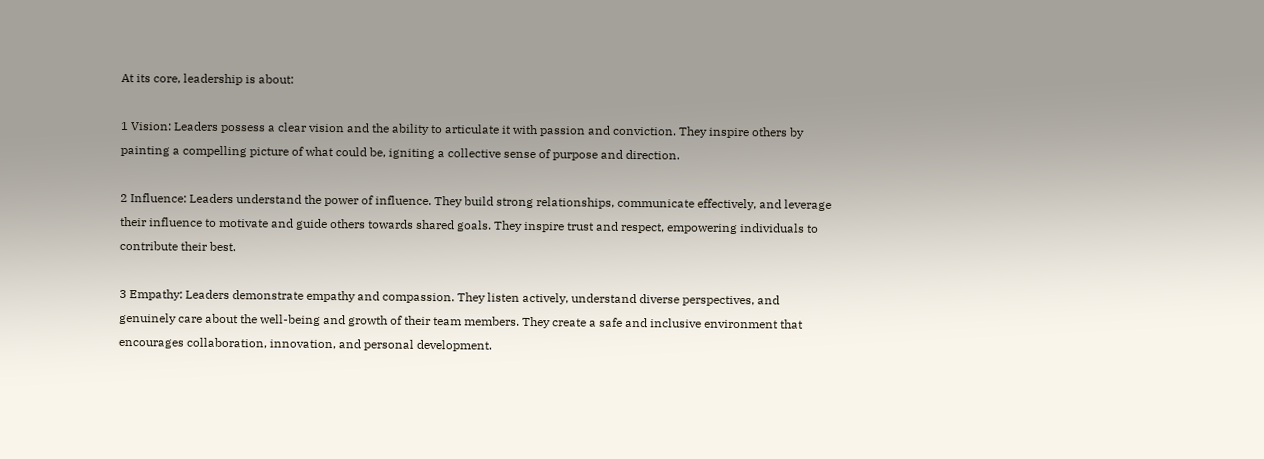At its core, leadership is about:

1 Vision: Leaders possess a clear vision and the ability to articulate it with passion and conviction. They inspire others by painting a compelling picture of what could be, igniting a collective sense of purpose and direction.

2 Influence: Leaders understand the power of influence. They build strong relationships, communicate effectively, and leverage their influence to motivate and guide others towards shared goals. They inspire trust and respect, empowering individuals to contribute their best.

3 Empathy: Leaders demonstrate empathy and compassion. They listen actively, understand diverse perspectives, and genuinely care about the well-being and growth of their team members. They create a safe and inclusive environment that encourages collaboration, innovation, and personal development.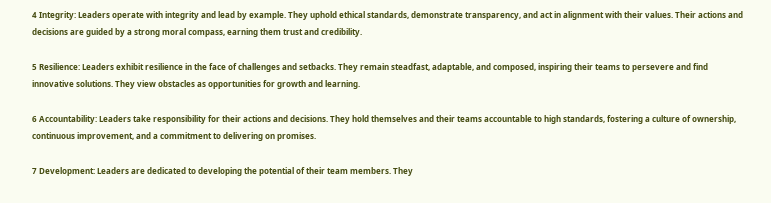4 Integrity: Leaders operate with integrity and lead by example. They uphold ethical standards, demonstrate transparency, and act in alignment with their values. Their actions and decisions are guided by a strong moral compass, earning them trust and credibility.

5 Resilience: Leaders exhibit resilience in the face of challenges and setbacks. They remain steadfast, adaptable, and composed, inspiring their teams to persevere and find innovative solutions. They view obstacles as opportunities for growth and learning.

6 Accountability: Leaders take responsibility for their actions and decisions. They hold themselves and their teams accountable to high standards, fostering a culture of ownership, continuous improvement, and a commitment to delivering on promises.

7 Development: Leaders are dedicated to developing the potential of their team members. They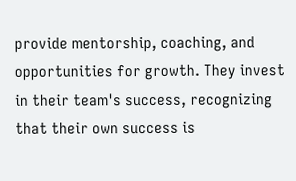provide mentorship, coaching, and opportunities for growth. They invest in their team's success, recognizing that their own success is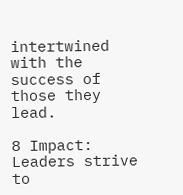intertwined with the success of those they lead.

8 Impact: Leaders strive to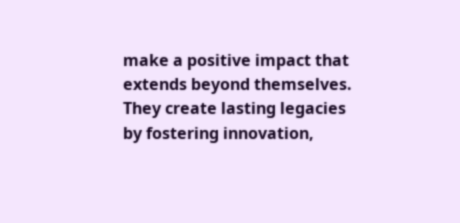make a positive impact that extends beyond themselves. They create lasting legacies by fostering innovation,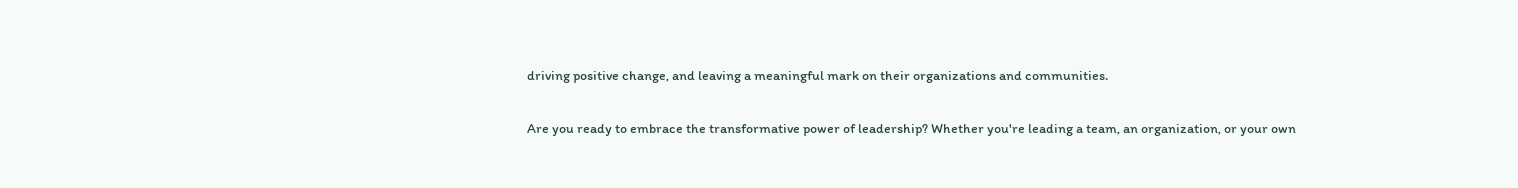driving positive change, and leaving a meaningful mark on their organizations and communities.

Are you ready to embrace the transformative power of leadership? Whether you're leading a team, an organization, or your own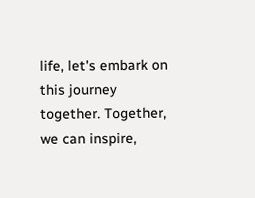life, let's embark on this journey together. Together, we can inspire,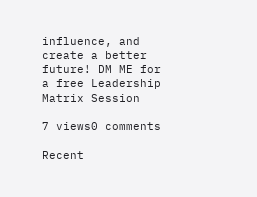influence, and create a better future! DM ME for a free Leadership Matrix Session

7 views0 comments

Recent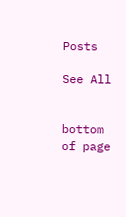Posts

See All


bottom of page